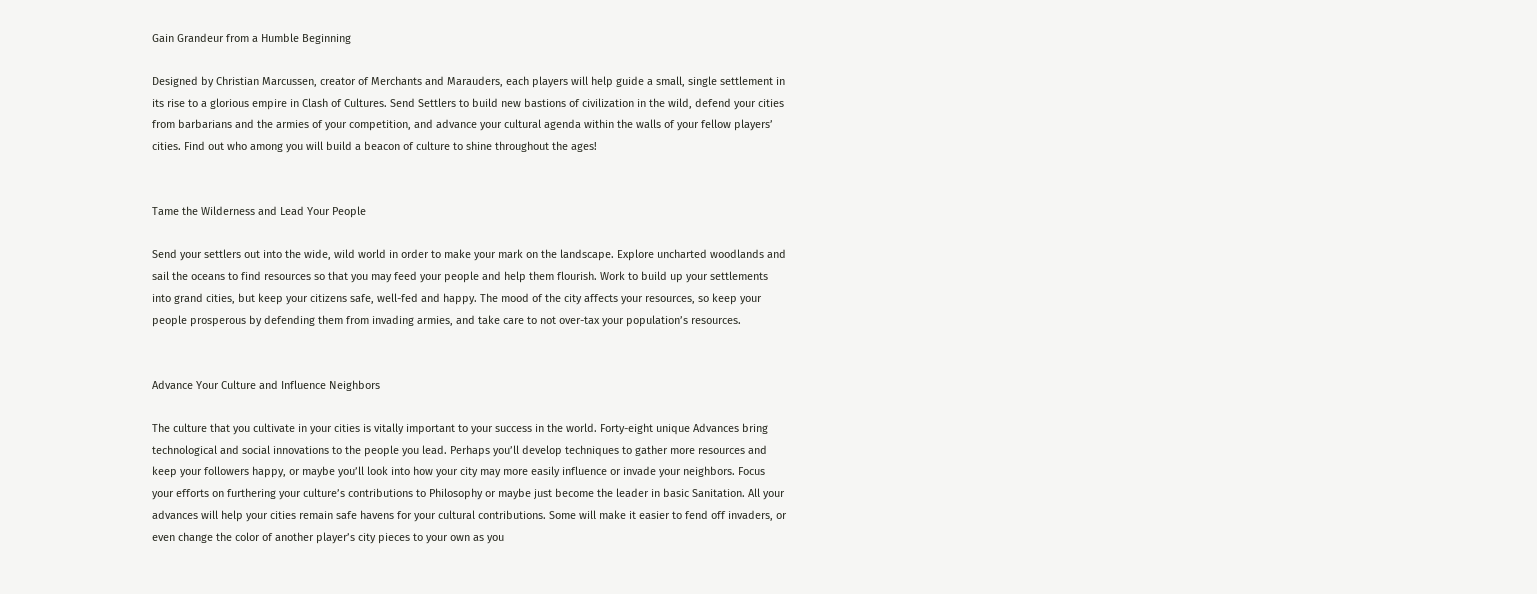Gain Grandeur from a Humble Beginning

Designed by Christian Marcussen, creator of Merchants and Marauders, each players will help guide a small, single settlement in its rise to a glorious empire in Clash of Cultures. Send Settlers to build new bastions of civilization in the wild, defend your cities from barbarians and the armies of your competition, and advance your cultural agenda within the walls of your fellow players’ cities. Find out who among you will build a beacon of culture to shine throughout the ages!


Tame the Wilderness and Lead Your People

Send your settlers out into the wide, wild world in order to make your mark on the landscape. Explore uncharted woodlands and sail the oceans to find resources so that you may feed your people and help them flourish. Work to build up your settlements into grand cities, but keep your citizens safe, well-fed and happy. The mood of the city affects your resources, so keep your people prosperous by defending them from invading armies, and take care to not over-tax your population’s resources.


Advance Your Culture and Influence Neighbors

The culture that you cultivate in your cities is vitally important to your success in the world. Forty-eight unique Advances bring technological and social innovations to the people you lead. Perhaps you’ll develop techniques to gather more resources and keep your followers happy, or maybe you’ll look into how your city may more easily influence or invade your neighbors. Focus your efforts on furthering your culture’s contributions to Philosophy or maybe just become the leader in basic Sanitation. All your advances will help your cities remain safe havens for your cultural contributions. Some will make it easier to fend off invaders, or even change the color of another player’s city pieces to your own as you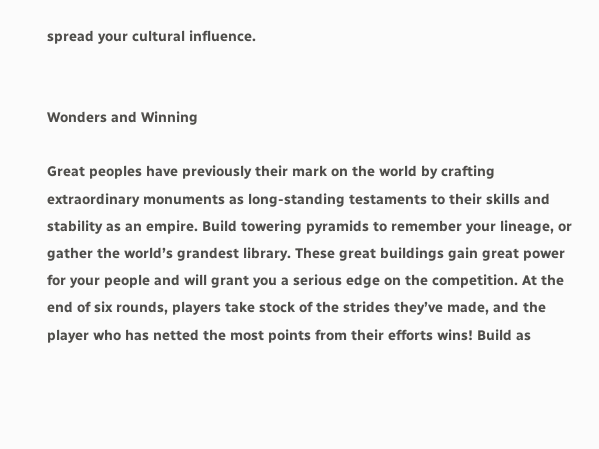spread your cultural influence.


Wonders and Winning

Great peoples have previously their mark on the world by crafting extraordinary monuments as long-standing testaments to their skills and stability as an empire. Build towering pyramids to remember your lineage, or gather the world’s grandest library. These great buildings gain great power for your people and will grant you a serious edge on the competition. At the end of six rounds, players take stock of the strides they’ve made, and the player who has netted the most points from their efforts wins! Build as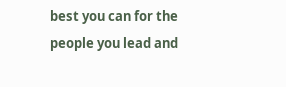best you can for the people you lead and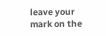leave your mark on the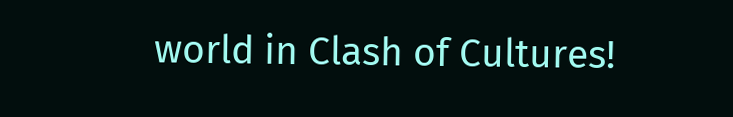world in Clash of Cultures!